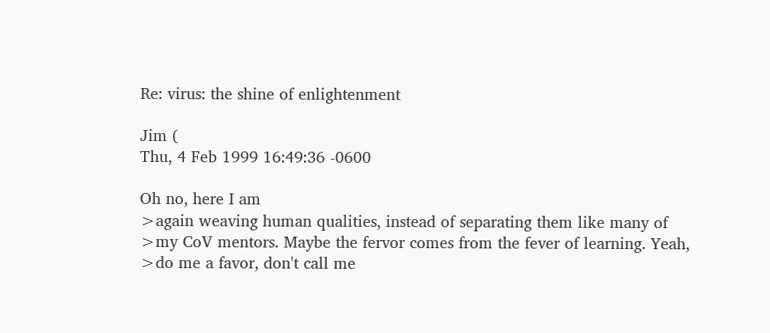Re: virus: the shine of enlightenment

Jim (
Thu, 4 Feb 1999 16:49:36 -0600

Oh no, here I am
>again weaving human qualities, instead of separating them like many of
>my CoV mentors. Maybe the fervor comes from the fever of learning. Yeah,
>do me a favor, don't call me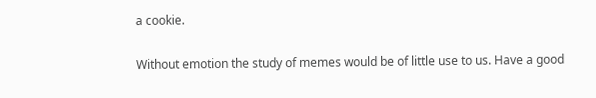a cookie.

Without emotion the study of memes would be of little use to us. Have a good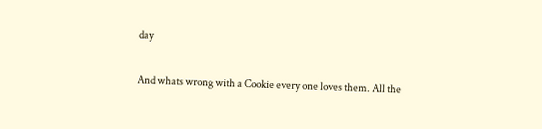day

And whats wrong with a Cookie every one loves them. All the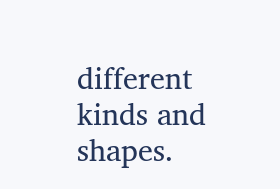different kinds and shapes.